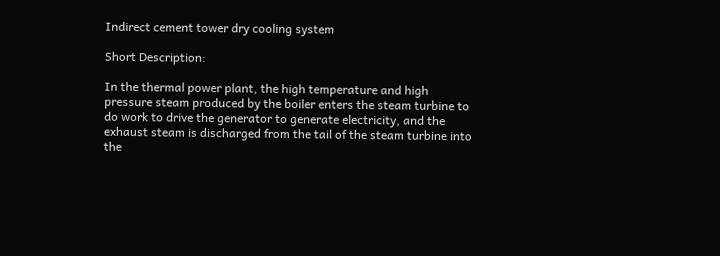Indirect cement tower dry cooling system

Short Description:

In the thermal power plant, the high temperature and high pressure steam produced by the boiler enters the steam turbine to do work to drive the generator to generate electricity, and the exhaust steam is discharged from the tail of the steam turbine into the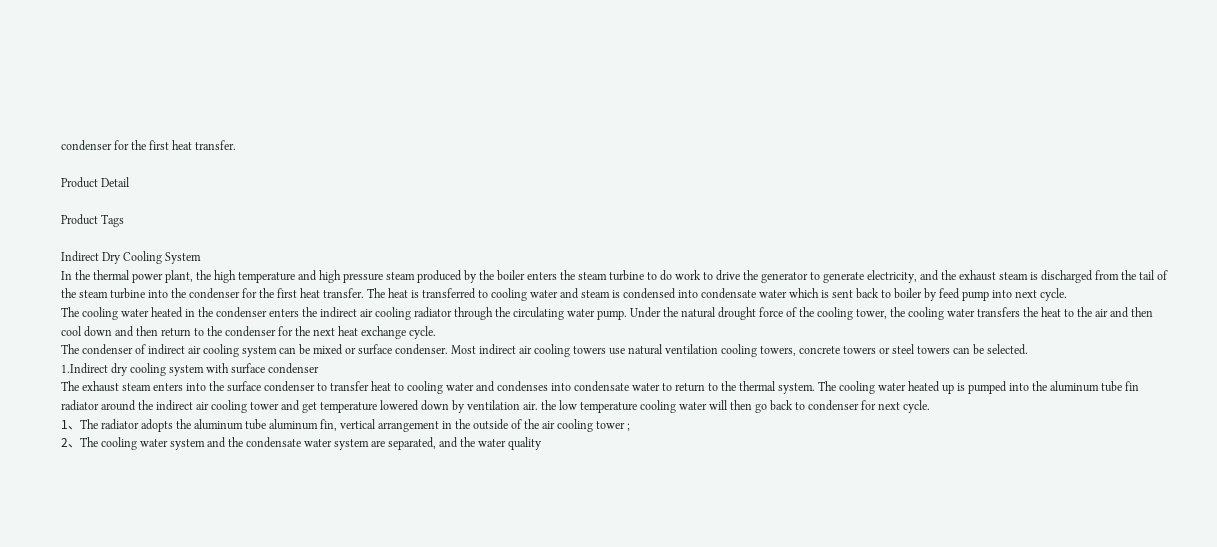condenser for the first heat transfer.

Product Detail

Product Tags

Indirect Dry Cooling System
In the thermal power plant, the high temperature and high pressure steam produced by the boiler enters the steam turbine to do work to drive the generator to generate electricity, and the exhaust steam is discharged from the tail of the steam turbine into the condenser for the first heat transfer. The heat is transferred to cooling water and steam is condensed into condensate water which is sent back to boiler by feed pump into next cycle.
The cooling water heated in the condenser enters the indirect air cooling radiator through the circulating water pump. Under the natural drought force of the cooling tower, the cooling water transfers the heat to the air and then cool down and then return to the condenser for the next heat exchange cycle.
The condenser of indirect air cooling system can be mixed or surface condenser. Most indirect air cooling towers use natural ventilation cooling towers, concrete towers or steel towers can be selected.
1.Indirect dry cooling system with surface condenser
The exhaust steam enters into the surface condenser to transfer heat to cooling water and condenses into condensate water to return to the thermal system. The cooling water heated up is pumped into the aluminum tube fin radiator around the indirect air cooling tower and get temperature lowered down by ventilation air. the low temperature cooling water will then go back to condenser for next cycle.
1、The radiator adopts the aluminum tube aluminum fin, vertical arrangement in the outside of the air cooling tower ;
2、The cooling water system and the condensate water system are separated, and the water quality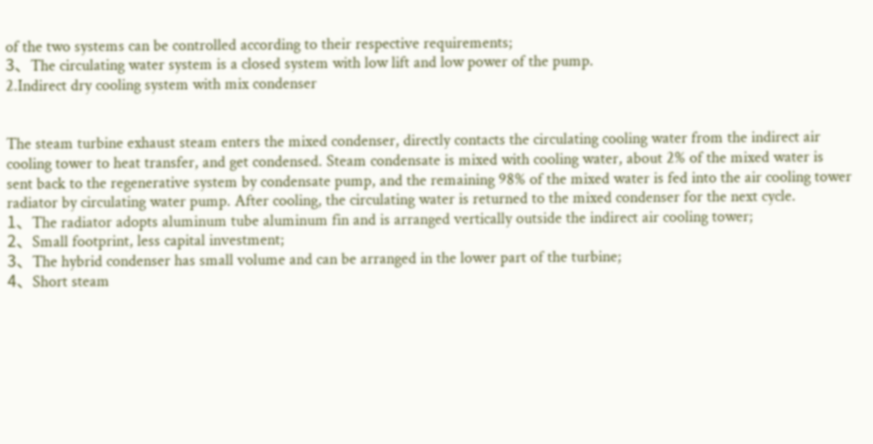of the two systems can be controlled according to their respective requirements;
3、The circulating water system is a closed system with low lift and low power of the pump.
2.Indirect dry cooling system with mix condenser


The steam turbine exhaust steam enters the mixed condenser, directly contacts the circulating cooling water from the indirect air cooling tower to heat transfer, and get condensed. Steam condensate is mixed with cooling water, about 2% of the mixed water is sent back to the regenerative system by condensate pump, and the remaining 98% of the mixed water is fed into the air cooling tower radiator by circulating water pump. After cooling, the circulating water is returned to the mixed condenser for the next cycle.
1、The radiator adopts aluminum tube aluminum fin and is arranged vertically outside the indirect air cooling tower;
2、Small footprint, less capital investment;
3、The hybrid condenser has small volume and can be arranged in the lower part of the turbine;
4、Short steam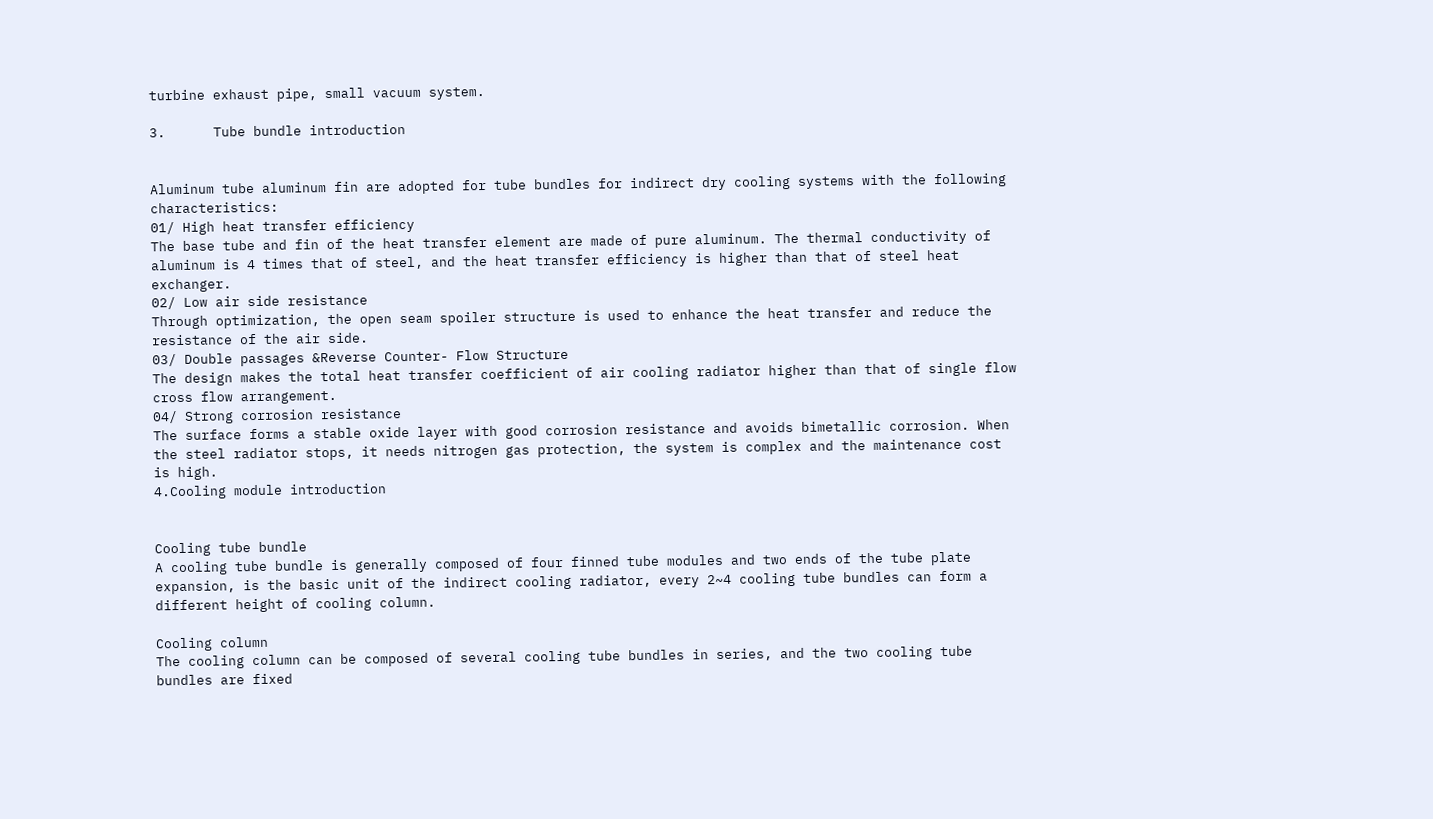turbine exhaust pipe, small vacuum system.

3.      Tube bundle introduction


Aluminum tube aluminum fin are adopted for tube bundles for indirect dry cooling systems with the following characteristics:
01/ High heat transfer efficiency
The base tube and fin of the heat transfer element are made of pure aluminum. The thermal conductivity of aluminum is 4 times that of steel, and the heat transfer efficiency is higher than that of steel heat exchanger.
02/ Low air side resistance
Through optimization, the open seam spoiler structure is used to enhance the heat transfer and reduce the resistance of the air side.
03/ Double passages &Reverse Counter- Flow Structure
The design makes the total heat transfer coefficient of air cooling radiator higher than that of single flow cross flow arrangement.
04/ Strong corrosion resistance
The surface forms a stable oxide layer with good corrosion resistance and avoids bimetallic corrosion. When the steel radiator stops, it needs nitrogen gas protection, the system is complex and the maintenance cost is high.
4.Cooling module introduction


Cooling tube bundle
A cooling tube bundle is generally composed of four finned tube modules and two ends of the tube plate expansion, is the basic unit of the indirect cooling radiator, every 2~4 cooling tube bundles can form a different height of cooling column.

Cooling column
The cooling column can be composed of several cooling tube bundles in series, and the two cooling tube bundles are fixed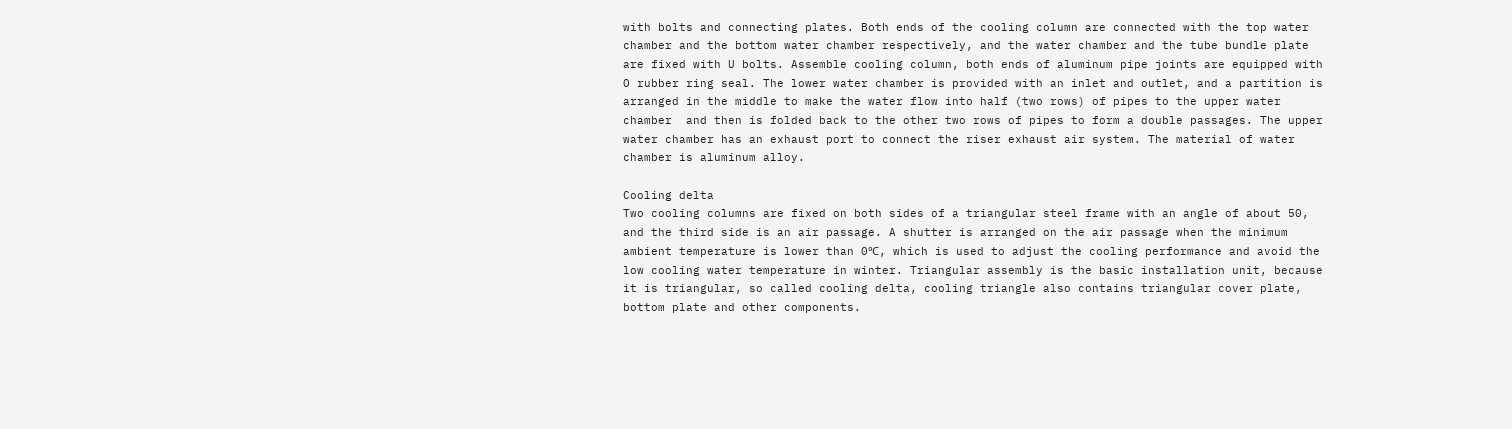with bolts and connecting plates. Both ends of the cooling column are connected with the top water chamber and the bottom water chamber respectively, and the water chamber and the tube bundle plate are fixed with U bolts. Assemble cooling column, both ends of aluminum pipe joints are equipped with O rubber ring seal. The lower water chamber is provided with an inlet and outlet, and a partition is arranged in the middle to make the water flow into half (two rows) of pipes to the upper water chamber  and then is folded back to the other two rows of pipes to form a double passages. The upper water chamber has an exhaust port to connect the riser exhaust air system. The material of water chamber is aluminum alloy.

Cooling delta
Two cooling columns are fixed on both sides of a triangular steel frame with an angle of about 50, and the third side is an air passage. A shutter is arranged on the air passage when the minimum ambient temperature is lower than 0℃, which is used to adjust the cooling performance and avoid the low cooling water temperature in winter. Triangular assembly is the basic installation unit, because it is triangular, so called cooling delta, cooling triangle also contains triangular cover plate, bottom plate and other components.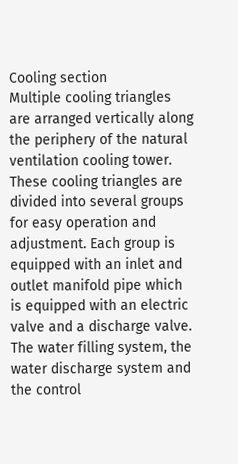Cooling section
Multiple cooling triangles are arranged vertically along the periphery of the natural ventilation cooling tower. These cooling triangles are divided into several groups for easy operation and adjustment. Each group is equipped with an inlet and outlet manifold pipe which  is equipped with an electric valve and a discharge valve. The water filling system, the water discharge system and the control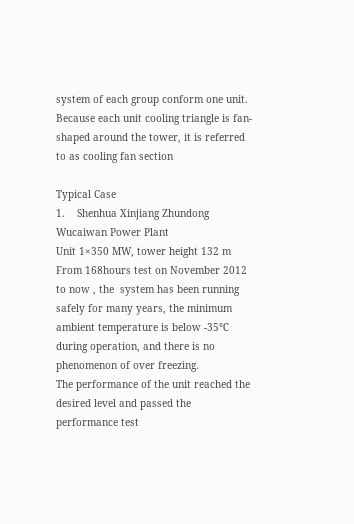system of each group conform one unit. Because each unit cooling triangle is fan-shaped around the tower, it is referred to as cooling fan section

Typical Case
1.    Shenhua Xinjiang Zhundong Wucaiwan Power Plant
Unit 1×350 MW, tower height 132 m
From 168hours test on November 2012 to now , the  system has been running safely for many years, the minimum ambient temperature is below -35℃ during operation, and there is no phenomenon of over freezing.
The performance of the unit reached the desired level and passed the performance test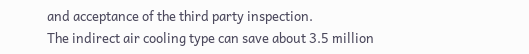and acceptance of the third party inspection.
The indirect air cooling type can save about 3.5 million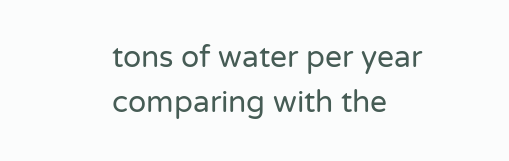tons of water per year comparing with the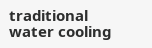traditional water cooling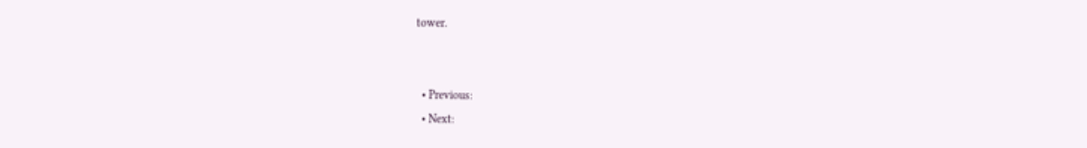tower.


  • Previous:
  • Next: